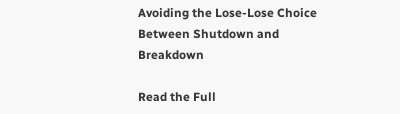Avoiding the Lose-Lose Choice Between Shutdown and Breakdown

Read the Full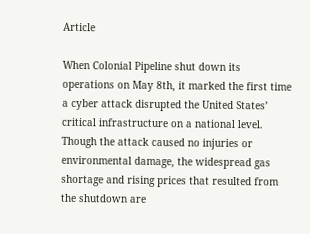Article

When Colonial Pipeline shut down its operations on May 8th, it marked the first time a cyber attack disrupted the United States’ critical infrastructure on a national level. Though the attack caused no injuries or environmental damage, the widespread gas shortage and rising prices that resulted from the shutdown are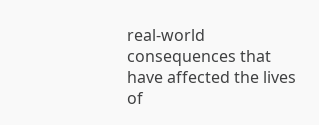real-world consequences that have affected the lives of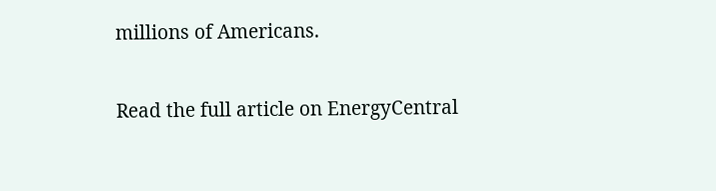millions of Americans.

Read the full article on EnergyCentral